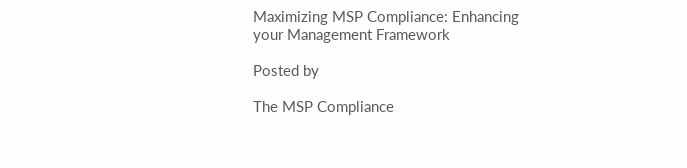Maximizing MSP Compliance: Enhancing your Management Framework

Posted by

The MSP Compliance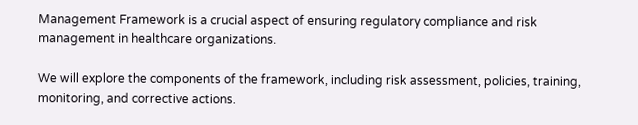Management Framework is a crucial aspect of ensuring regulatory compliance and risk management in healthcare organizations.

We will explore the components of the framework, including risk assessment, policies, training, monitoring, and corrective actions.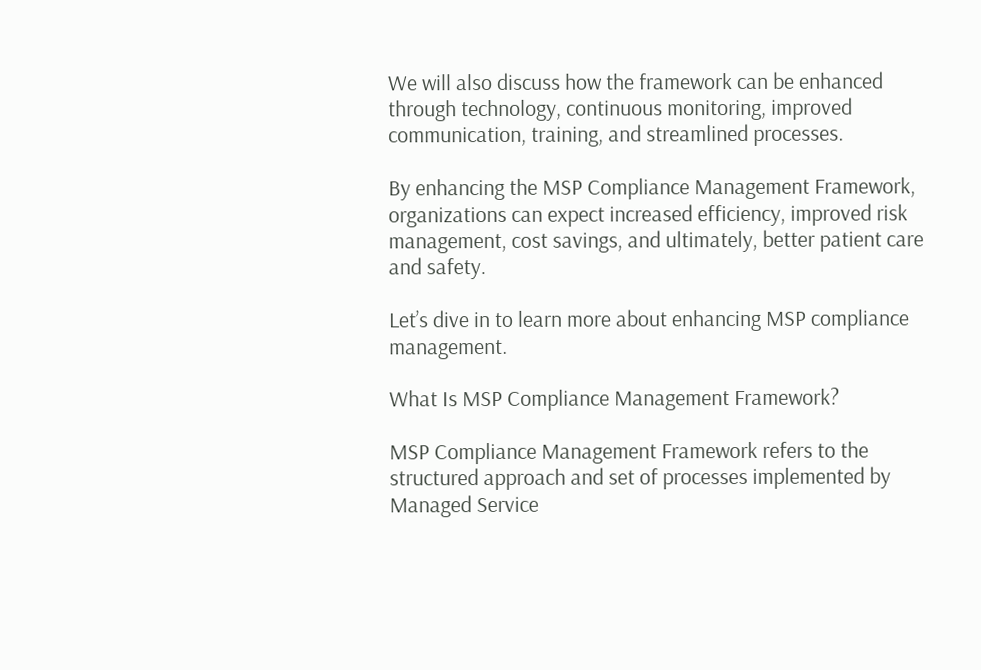We will also discuss how the framework can be enhanced through technology, continuous monitoring, improved communication, training, and streamlined processes.

By enhancing the MSP Compliance Management Framework, organizations can expect increased efficiency, improved risk management, cost savings, and ultimately, better patient care and safety.

Let’s dive in to learn more about enhancing MSP compliance management.

What Is MSP Compliance Management Framework?

MSP Compliance Management Framework refers to the structured approach and set of processes implemented by Managed Service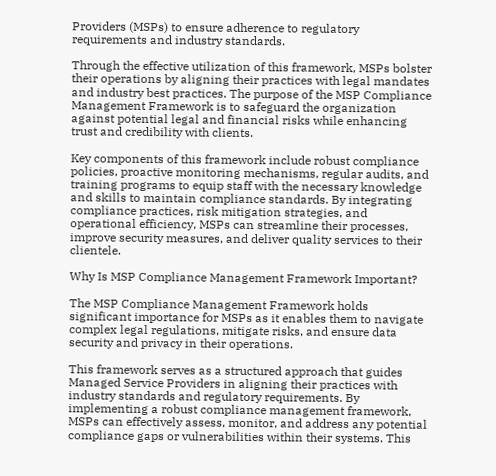Providers (MSPs) to ensure adherence to regulatory requirements and industry standards.

Through the effective utilization of this framework, MSPs bolster their operations by aligning their practices with legal mandates and industry best practices. The purpose of the MSP Compliance Management Framework is to safeguard the organization against potential legal and financial risks while enhancing trust and credibility with clients.

Key components of this framework include robust compliance policies, proactive monitoring mechanisms, regular audits, and training programs to equip staff with the necessary knowledge and skills to maintain compliance standards. By integrating compliance practices, risk mitigation strategies, and operational efficiency, MSPs can streamline their processes, improve security measures, and deliver quality services to their clientele.

Why Is MSP Compliance Management Framework Important?

The MSP Compliance Management Framework holds significant importance for MSPs as it enables them to navigate complex legal regulations, mitigate risks, and ensure data security and privacy in their operations.

This framework serves as a structured approach that guides Managed Service Providers in aligning their practices with industry standards and regulatory requirements. By implementing a robust compliance management framework, MSPs can effectively assess, monitor, and address any potential compliance gaps or vulnerabilities within their systems. This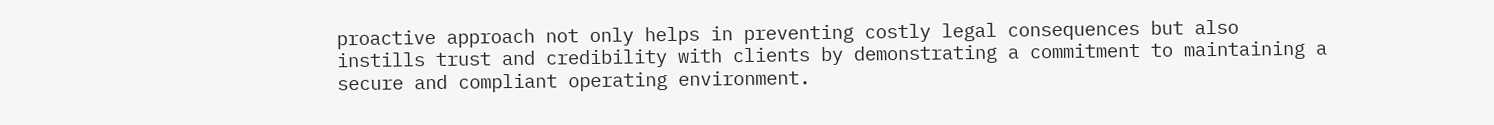proactive approach not only helps in preventing costly legal consequences but also instills trust and credibility with clients by demonstrating a commitment to maintaining a secure and compliant operating environment.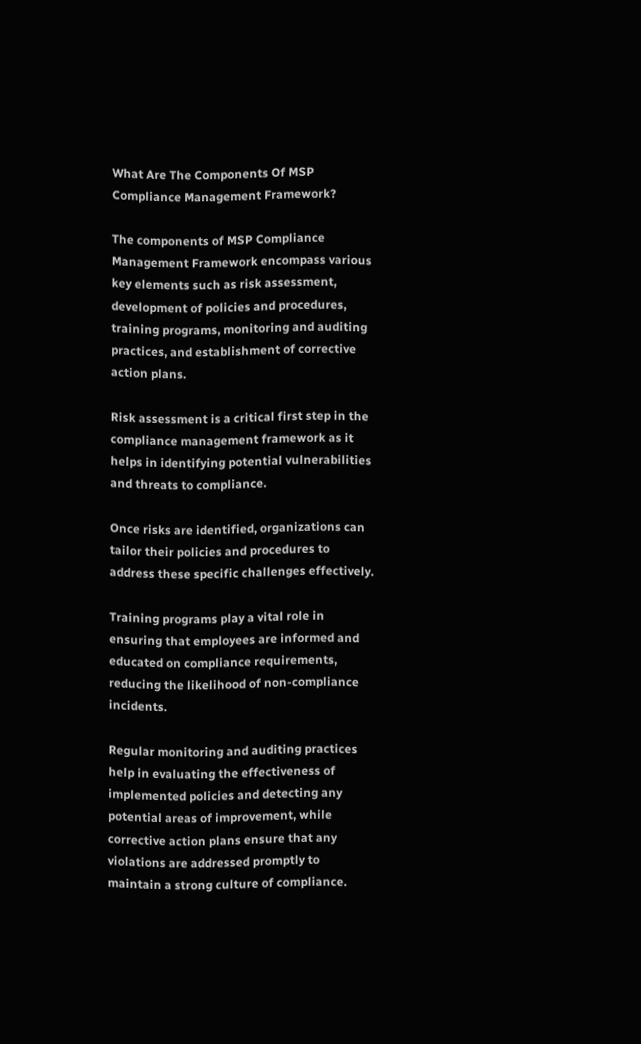What Are The Components Of MSP Compliance Management Framework?

The components of MSP Compliance Management Framework encompass various key elements such as risk assessment, development of policies and procedures, training programs, monitoring and auditing practices, and establishment of corrective action plans.

Risk assessment is a critical first step in the compliance management framework as it helps in identifying potential vulnerabilities and threats to compliance.

Once risks are identified, organizations can tailor their policies and procedures to address these specific challenges effectively.

Training programs play a vital role in ensuring that employees are informed and educated on compliance requirements, reducing the likelihood of non-compliance incidents.

Regular monitoring and auditing practices help in evaluating the effectiveness of implemented policies and detecting any potential areas of improvement, while corrective action plans ensure that any violations are addressed promptly to maintain a strong culture of compliance.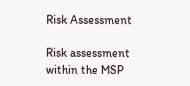Risk Assessment

Risk assessment within the MSP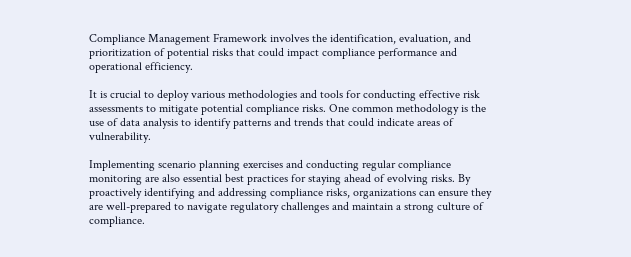Compliance Management Framework involves the identification, evaluation, and prioritization of potential risks that could impact compliance performance and operational efficiency.

It is crucial to deploy various methodologies and tools for conducting effective risk assessments to mitigate potential compliance risks. One common methodology is the use of data analysis to identify patterns and trends that could indicate areas of vulnerability.

Implementing scenario planning exercises and conducting regular compliance monitoring are also essential best practices for staying ahead of evolving risks. By proactively identifying and addressing compliance risks, organizations can ensure they are well-prepared to navigate regulatory challenges and maintain a strong culture of compliance.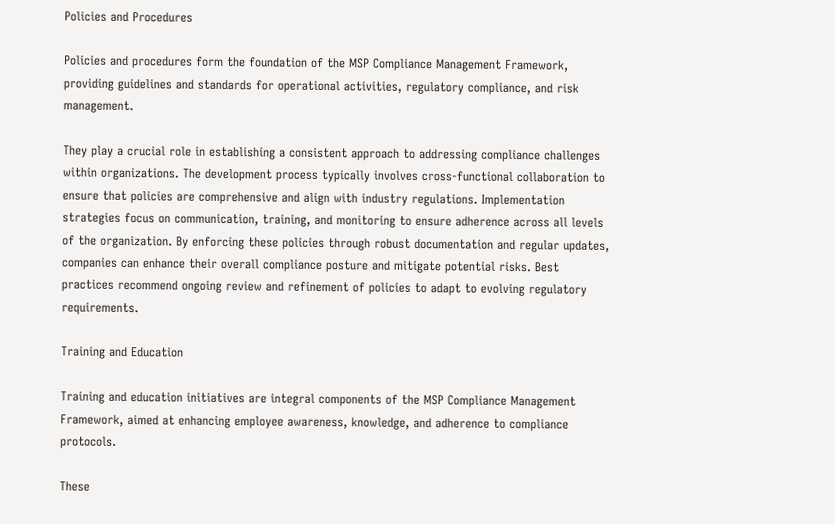Policies and Procedures

Policies and procedures form the foundation of the MSP Compliance Management Framework, providing guidelines and standards for operational activities, regulatory compliance, and risk management.

They play a crucial role in establishing a consistent approach to addressing compliance challenges within organizations. The development process typically involves cross-functional collaboration to ensure that policies are comprehensive and align with industry regulations. Implementation strategies focus on communication, training, and monitoring to ensure adherence across all levels of the organization. By enforcing these policies through robust documentation and regular updates, companies can enhance their overall compliance posture and mitigate potential risks. Best practices recommend ongoing review and refinement of policies to adapt to evolving regulatory requirements.

Training and Education

Training and education initiatives are integral components of the MSP Compliance Management Framework, aimed at enhancing employee awareness, knowledge, and adherence to compliance protocols.

These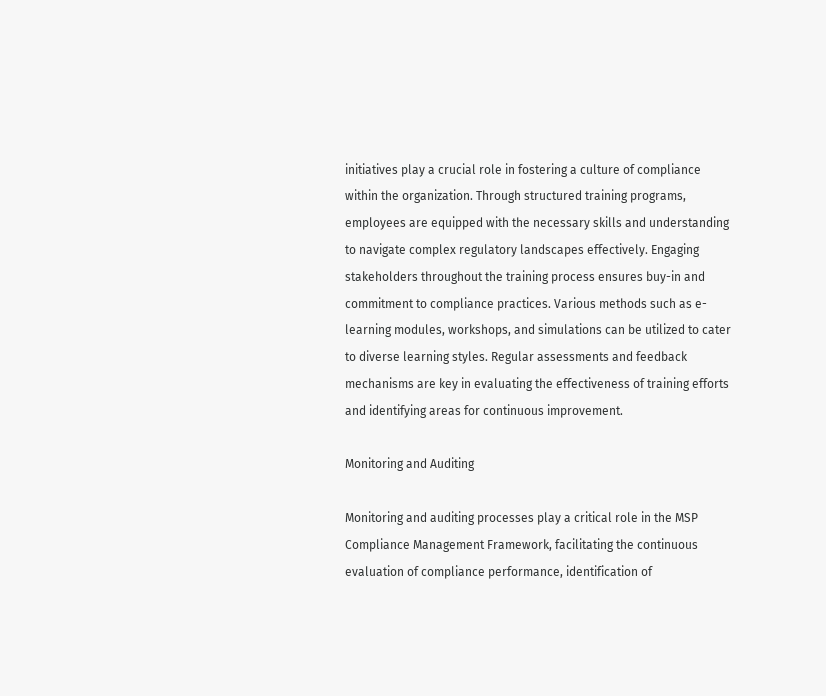initiatives play a crucial role in fostering a culture of compliance within the organization. Through structured training programs, employees are equipped with the necessary skills and understanding to navigate complex regulatory landscapes effectively. Engaging stakeholders throughout the training process ensures buy-in and commitment to compliance practices. Various methods such as e-learning modules, workshops, and simulations can be utilized to cater to diverse learning styles. Regular assessments and feedback mechanisms are key in evaluating the effectiveness of training efforts and identifying areas for continuous improvement.

Monitoring and Auditing

Monitoring and auditing processes play a critical role in the MSP Compliance Management Framework, facilitating the continuous evaluation of compliance performance, identification of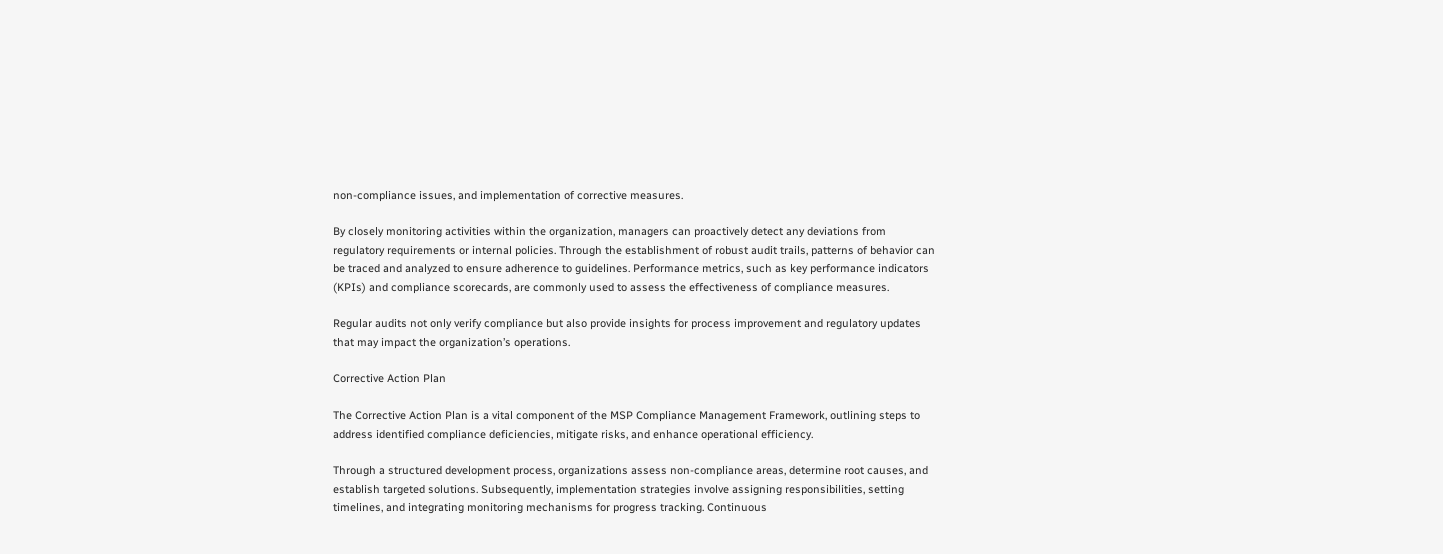non-compliance issues, and implementation of corrective measures.

By closely monitoring activities within the organization, managers can proactively detect any deviations from regulatory requirements or internal policies. Through the establishment of robust audit trails, patterns of behavior can be traced and analyzed to ensure adherence to guidelines. Performance metrics, such as key performance indicators (KPIs) and compliance scorecards, are commonly used to assess the effectiveness of compliance measures.

Regular audits not only verify compliance but also provide insights for process improvement and regulatory updates that may impact the organization’s operations.

Corrective Action Plan

The Corrective Action Plan is a vital component of the MSP Compliance Management Framework, outlining steps to address identified compliance deficiencies, mitigate risks, and enhance operational efficiency.

Through a structured development process, organizations assess non-compliance areas, determine root causes, and establish targeted solutions. Subsequently, implementation strategies involve assigning responsibilities, setting timelines, and integrating monitoring mechanisms for progress tracking. Continuous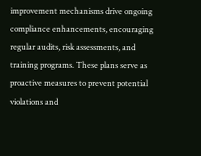improvement mechanisms drive ongoing compliance enhancements, encouraging regular audits, risk assessments, and training programs. These plans serve as proactive measures to prevent potential violations and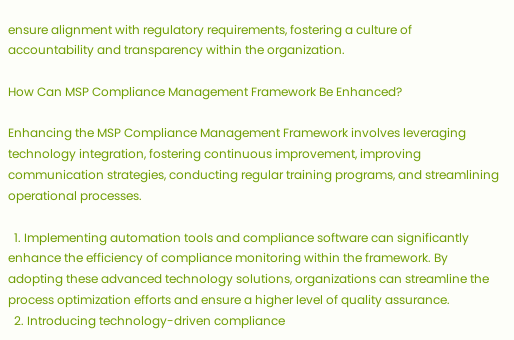ensure alignment with regulatory requirements, fostering a culture of accountability and transparency within the organization.

How Can MSP Compliance Management Framework Be Enhanced?

Enhancing the MSP Compliance Management Framework involves leveraging technology integration, fostering continuous improvement, improving communication strategies, conducting regular training programs, and streamlining operational processes.

  1. Implementing automation tools and compliance software can significantly enhance the efficiency of compliance monitoring within the framework. By adopting these advanced technology solutions, organizations can streamline the process optimization efforts and ensure a higher level of quality assurance.
  2. Introducing technology-driven compliance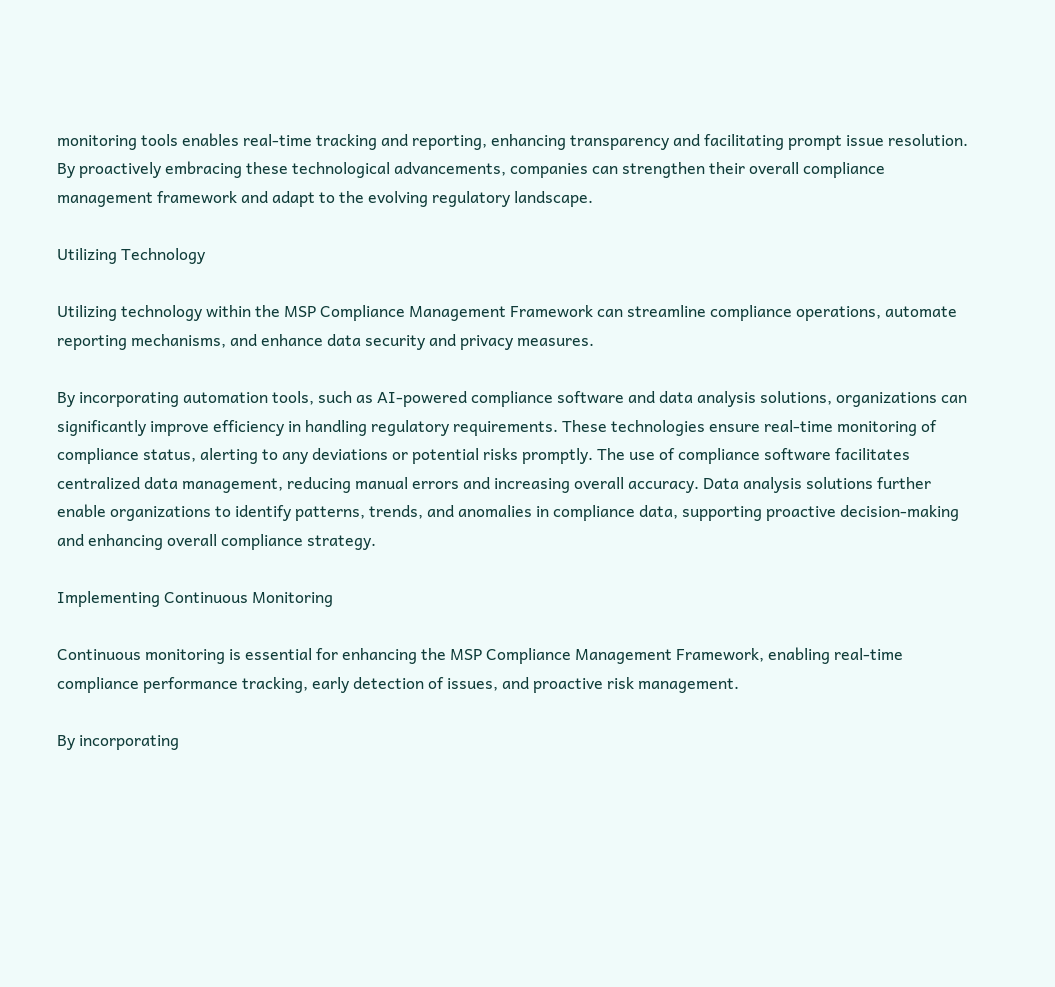monitoring tools enables real-time tracking and reporting, enhancing transparency and facilitating prompt issue resolution. By proactively embracing these technological advancements, companies can strengthen their overall compliance management framework and adapt to the evolving regulatory landscape.

Utilizing Technology

Utilizing technology within the MSP Compliance Management Framework can streamline compliance operations, automate reporting mechanisms, and enhance data security and privacy measures.

By incorporating automation tools, such as AI-powered compliance software and data analysis solutions, organizations can significantly improve efficiency in handling regulatory requirements. These technologies ensure real-time monitoring of compliance status, alerting to any deviations or potential risks promptly. The use of compliance software facilitates centralized data management, reducing manual errors and increasing overall accuracy. Data analysis solutions further enable organizations to identify patterns, trends, and anomalies in compliance data, supporting proactive decision-making and enhancing overall compliance strategy.

Implementing Continuous Monitoring

Continuous monitoring is essential for enhancing the MSP Compliance Management Framework, enabling real-time compliance performance tracking, early detection of issues, and proactive risk management.

By incorporating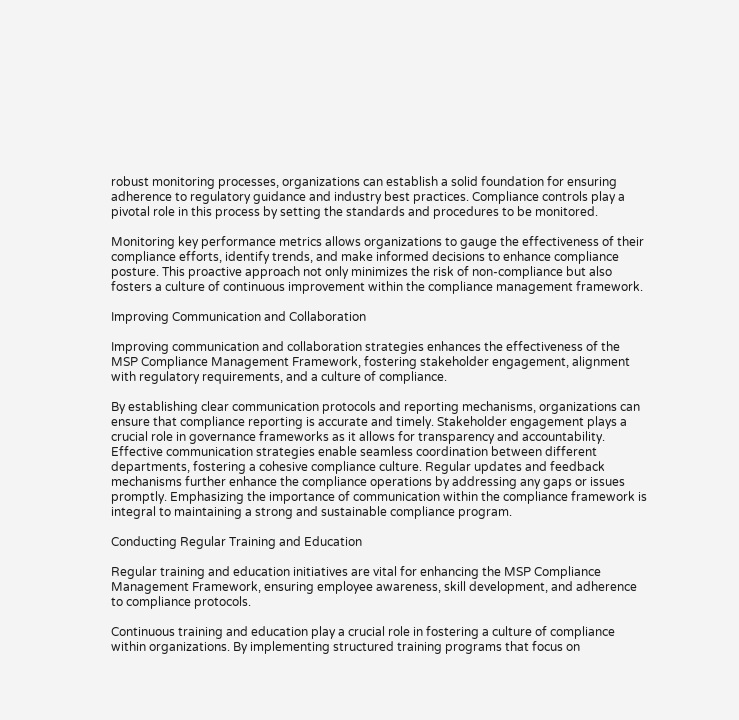robust monitoring processes, organizations can establish a solid foundation for ensuring adherence to regulatory guidance and industry best practices. Compliance controls play a pivotal role in this process by setting the standards and procedures to be monitored.

Monitoring key performance metrics allows organizations to gauge the effectiveness of their compliance efforts, identify trends, and make informed decisions to enhance compliance posture. This proactive approach not only minimizes the risk of non-compliance but also fosters a culture of continuous improvement within the compliance management framework.

Improving Communication and Collaboration

Improving communication and collaboration strategies enhances the effectiveness of the MSP Compliance Management Framework, fostering stakeholder engagement, alignment with regulatory requirements, and a culture of compliance.

By establishing clear communication protocols and reporting mechanisms, organizations can ensure that compliance reporting is accurate and timely. Stakeholder engagement plays a crucial role in governance frameworks as it allows for transparency and accountability. Effective communication strategies enable seamless coordination between different departments, fostering a cohesive compliance culture. Regular updates and feedback mechanisms further enhance the compliance operations by addressing any gaps or issues promptly. Emphasizing the importance of communication within the compliance framework is integral to maintaining a strong and sustainable compliance program.

Conducting Regular Training and Education

Regular training and education initiatives are vital for enhancing the MSP Compliance Management Framework, ensuring employee awareness, skill development, and adherence to compliance protocols.

Continuous training and education play a crucial role in fostering a culture of compliance within organizations. By implementing structured training programs that focus on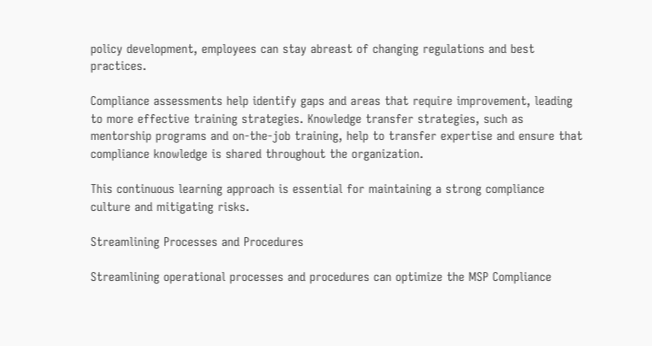policy development, employees can stay abreast of changing regulations and best practices.

Compliance assessments help identify gaps and areas that require improvement, leading to more effective training strategies. Knowledge transfer strategies, such as mentorship programs and on-the-job training, help to transfer expertise and ensure that compliance knowledge is shared throughout the organization.

This continuous learning approach is essential for maintaining a strong compliance culture and mitigating risks.

Streamlining Processes and Procedures

Streamlining operational processes and procedures can optimize the MSP Compliance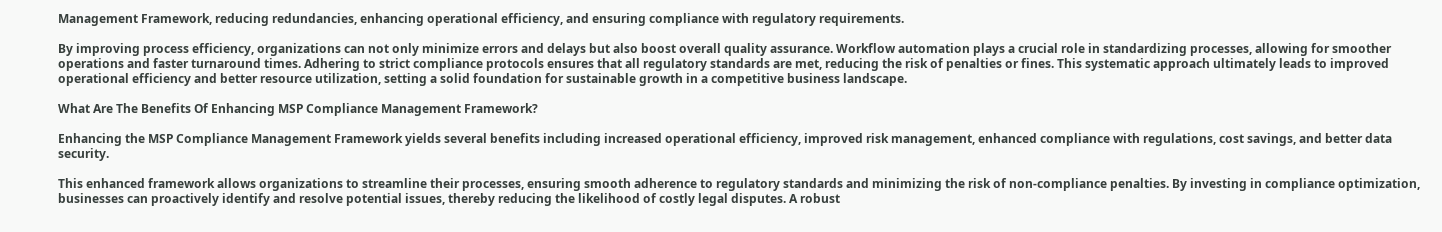Management Framework, reducing redundancies, enhancing operational efficiency, and ensuring compliance with regulatory requirements.

By improving process efficiency, organizations can not only minimize errors and delays but also boost overall quality assurance. Workflow automation plays a crucial role in standardizing processes, allowing for smoother operations and faster turnaround times. Adhering to strict compliance protocols ensures that all regulatory standards are met, reducing the risk of penalties or fines. This systematic approach ultimately leads to improved operational efficiency and better resource utilization, setting a solid foundation for sustainable growth in a competitive business landscape.

What Are The Benefits Of Enhancing MSP Compliance Management Framework?

Enhancing the MSP Compliance Management Framework yields several benefits including increased operational efficiency, improved risk management, enhanced compliance with regulations, cost savings, and better data security.

This enhanced framework allows organizations to streamline their processes, ensuring smooth adherence to regulatory standards and minimizing the risk of non-compliance penalties. By investing in compliance optimization, businesses can proactively identify and resolve potential issues, thereby reducing the likelihood of costly legal disputes. A robust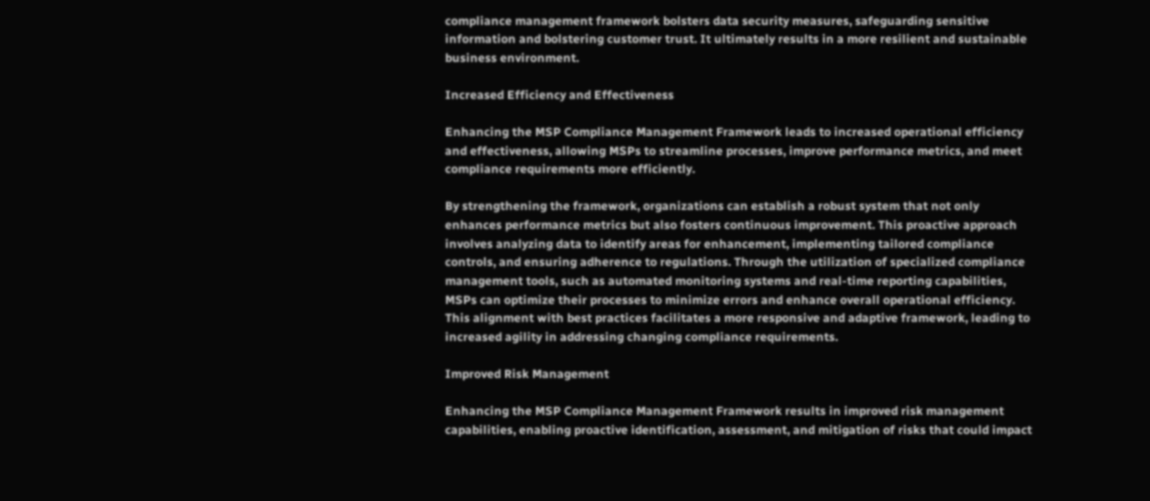compliance management framework bolsters data security measures, safeguarding sensitive information and bolstering customer trust. It ultimately results in a more resilient and sustainable business environment.

Increased Efficiency and Effectiveness

Enhancing the MSP Compliance Management Framework leads to increased operational efficiency and effectiveness, allowing MSPs to streamline processes, improve performance metrics, and meet compliance requirements more efficiently.

By strengthening the framework, organizations can establish a robust system that not only enhances performance metrics but also fosters continuous improvement. This proactive approach involves analyzing data to identify areas for enhancement, implementing tailored compliance controls, and ensuring adherence to regulations. Through the utilization of specialized compliance management tools, such as automated monitoring systems and real-time reporting capabilities, MSPs can optimize their processes to minimize errors and enhance overall operational efficiency. This alignment with best practices facilitates a more responsive and adaptive framework, leading to increased agility in addressing changing compliance requirements.

Improved Risk Management

Enhancing the MSP Compliance Management Framework results in improved risk management capabilities, enabling proactive identification, assessment, and mitigation of risks that could impact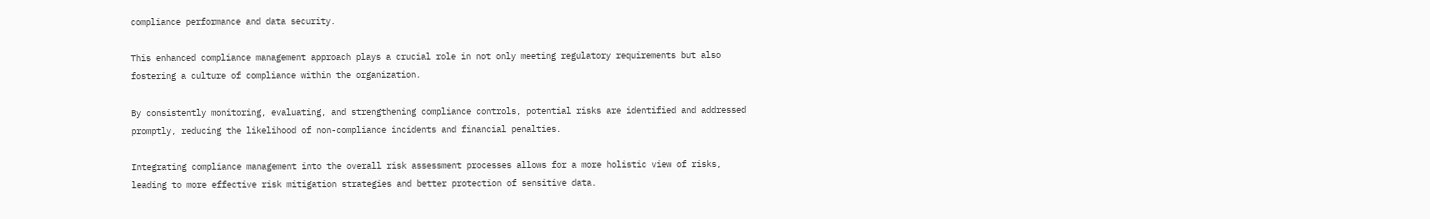compliance performance and data security.

This enhanced compliance management approach plays a crucial role in not only meeting regulatory requirements but also fostering a culture of compliance within the organization.

By consistently monitoring, evaluating, and strengthening compliance controls, potential risks are identified and addressed promptly, reducing the likelihood of non-compliance incidents and financial penalties.

Integrating compliance management into the overall risk assessment processes allows for a more holistic view of risks, leading to more effective risk mitigation strategies and better protection of sensitive data.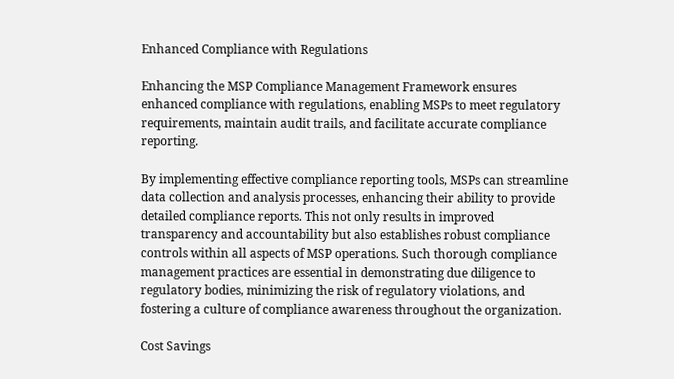Enhanced Compliance with Regulations

Enhancing the MSP Compliance Management Framework ensures enhanced compliance with regulations, enabling MSPs to meet regulatory requirements, maintain audit trails, and facilitate accurate compliance reporting.

By implementing effective compliance reporting tools, MSPs can streamline data collection and analysis processes, enhancing their ability to provide detailed compliance reports. This not only results in improved transparency and accountability but also establishes robust compliance controls within all aspects of MSP operations. Such thorough compliance management practices are essential in demonstrating due diligence to regulatory bodies, minimizing the risk of regulatory violations, and fostering a culture of compliance awareness throughout the organization.

Cost Savings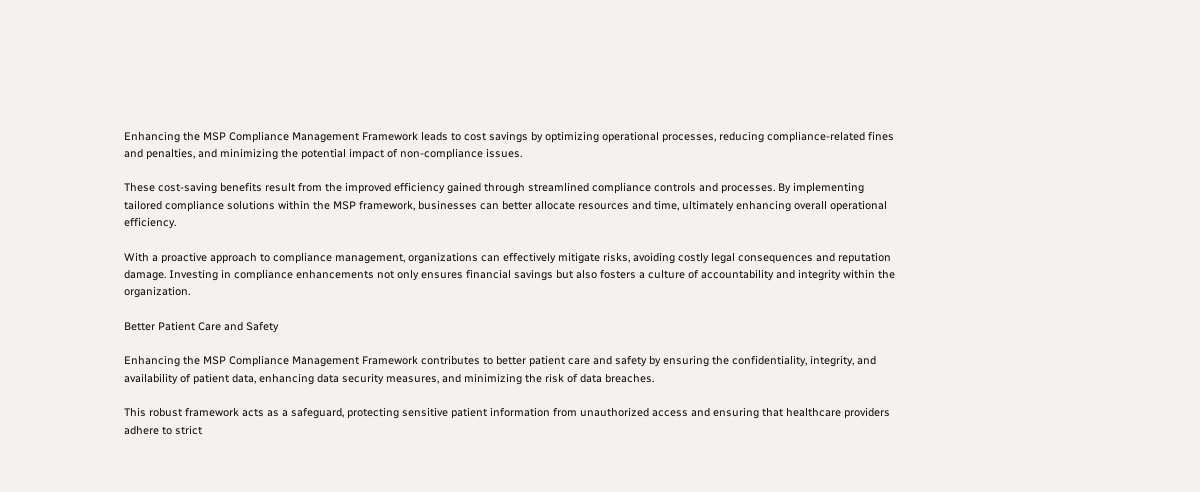Enhancing the MSP Compliance Management Framework leads to cost savings by optimizing operational processes, reducing compliance-related fines and penalties, and minimizing the potential impact of non-compliance issues.

These cost-saving benefits result from the improved efficiency gained through streamlined compliance controls and processes. By implementing tailored compliance solutions within the MSP framework, businesses can better allocate resources and time, ultimately enhancing overall operational efficiency.

With a proactive approach to compliance management, organizations can effectively mitigate risks, avoiding costly legal consequences and reputation damage. Investing in compliance enhancements not only ensures financial savings but also fosters a culture of accountability and integrity within the organization.

Better Patient Care and Safety

Enhancing the MSP Compliance Management Framework contributes to better patient care and safety by ensuring the confidentiality, integrity, and availability of patient data, enhancing data security measures, and minimizing the risk of data breaches.

This robust framework acts as a safeguard, protecting sensitive patient information from unauthorized access and ensuring that healthcare providers adhere to strict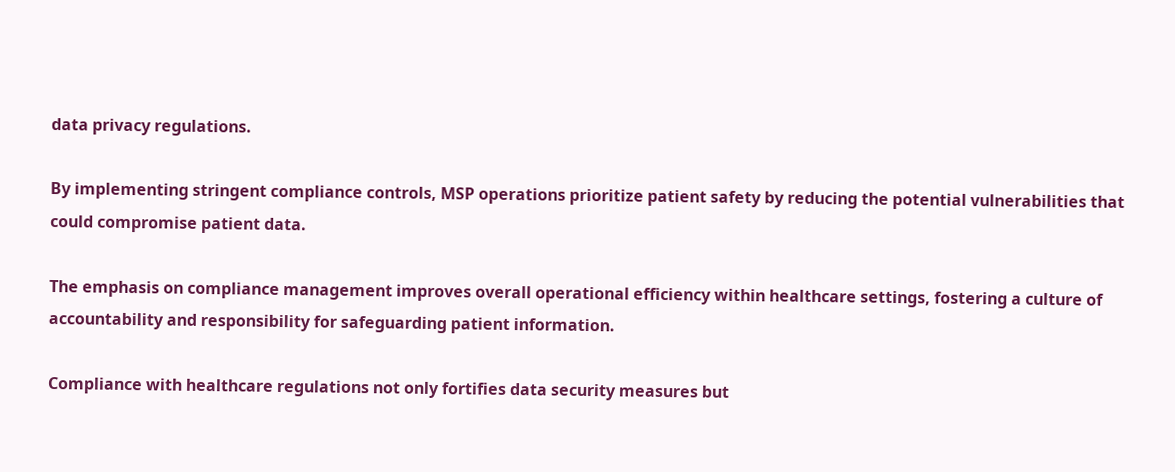data privacy regulations.

By implementing stringent compliance controls, MSP operations prioritize patient safety by reducing the potential vulnerabilities that could compromise patient data.

The emphasis on compliance management improves overall operational efficiency within healthcare settings, fostering a culture of accountability and responsibility for safeguarding patient information.

Compliance with healthcare regulations not only fortifies data security measures but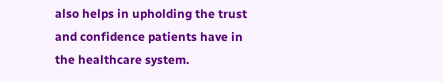also helps in upholding the trust and confidence patients have in the healthcare system.